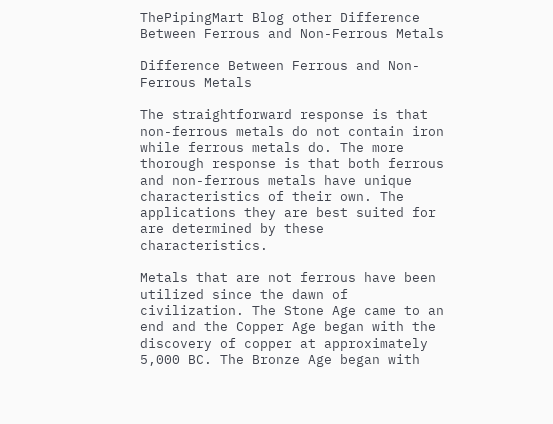ThePipingMart Blog other Difference Between Ferrous and Non-Ferrous Metals

Difference Between Ferrous and Non-Ferrous Metals

The straightforward response is that non-ferrous metals do not contain iron while ferrous metals do. The more thorough response is that both ferrous and non-ferrous metals have unique characteristics of their own. The applications they are best suited for are determined by these characteristics.

Metals that are not ferrous have been utilized since the dawn of civilization. The Stone Age came to an end and the Copper Age began with the discovery of copper at approximately 5,000 BC. The Bronze Age began with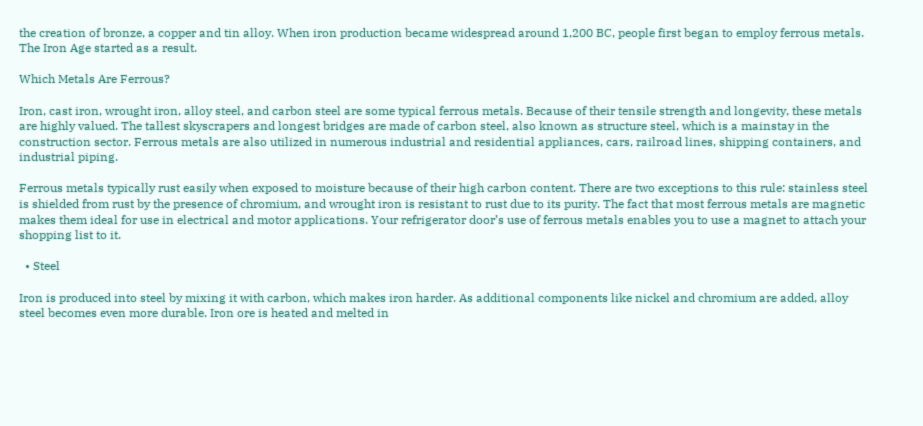the creation of bronze, a copper and tin alloy. When iron production became widespread around 1,200 BC, people first began to employ ferrous metals. The Iron Age started as a result.

Which Metals Are Ferrous?

Iron, cast iron, wrought iron, alloy steel, and carbon steel are some typical ferrous metals. Because of their tensile strength and longevity, these metals are highly valued. The tallest skyscrapers and longest bridges are made of carbon steel, also known as structure steel, which is a mainstay in the construction sector. Ferrous metals are also utilized in numerous industrial and residential appliances, cars, railroad lines, shipping containers, and industrial piping.

Ferrous metals typically rust easily when exposed to moisture because of their high carbon content. There are two exceptions to this rule: stainless steel is shielded from rust by the presence of chromium, and wrought iron is resistant to rust due to its purity. The fact that most ferrous metals are magnetic makes them ideal for use in electrical and motor applications. Your refrigerator door’s use of ferrous metals enables you to use a magnet to attach your shopping list to it.

  • Steel

Iron is produced into steel by mixing it with carbon, which makes iron harder. As additional components like nickel and chromium are added, alloy steel becomes even more durable. Iron ore is heated and melted in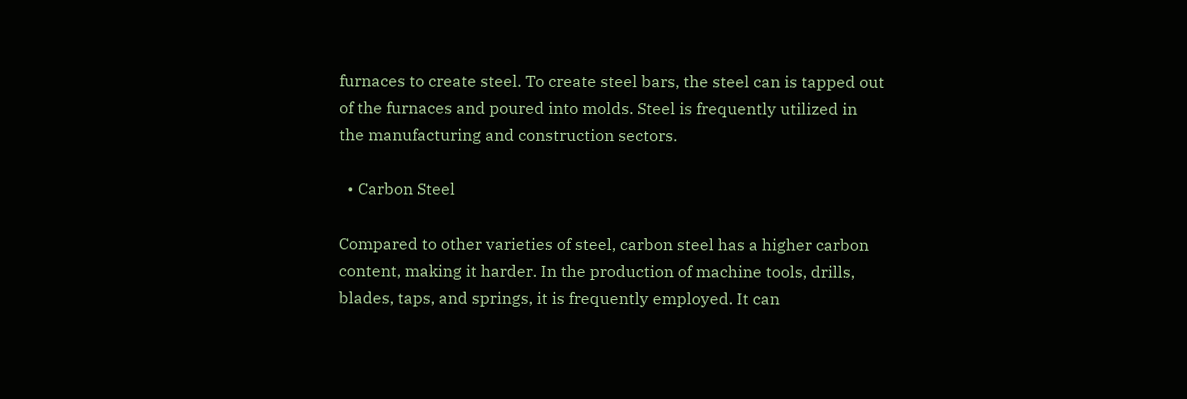furnaces to create steel. To create steel bars, the steel can is tapped out of the furnaces and poured into molds. Steel is frequently utilized in the manufacturing and construction sectors.

  • Carbon Steel

Compared to other varieties of steel, carbon steel has a higher carbon content, making it harder. In the production of machine tools, drills, blades, taps, and springs, it is frequently employed. It can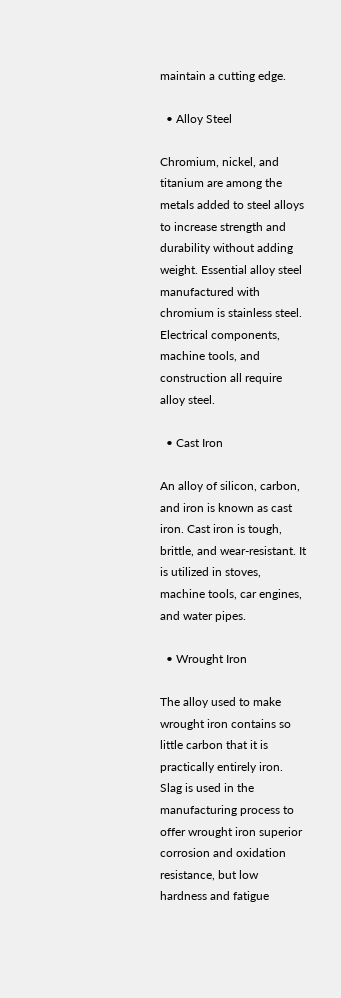maintain a cutting edge.

  • Alloy Steel

Chromium, nickel, and titanium are among the metals added to steel alloys to increase strength and durability without adding weight. Essential alloy steel manufactured with chromium is stainless steel. Electrical components, machine tools, and construction all require alloy steel.

  • Cast Iron

An alloy of silicon, carbon, and iron is known as cast iron. Cast iron is tough, brittle, and wear-resistant. It is utilized in stoves, machine tools, car engines, and water pipes.

  • Wrought Iron

The alloy used to make wrought iron contains so little carbon that it is practically entirely iron. Slag is used in the manufacturing process to offer wrought iron superior corrosion and oxidation resistance, but low hardness and fatigue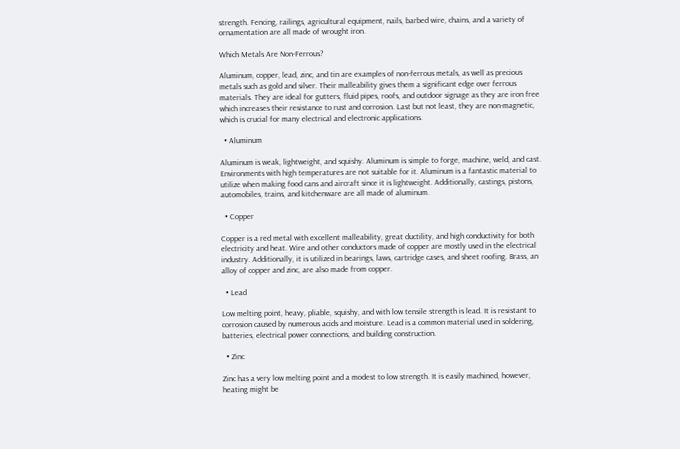strength. Fencing, railings, agricultural equipment, nails, barbed wire, chains, and a variety of ornamentation are all made of wrought iron.

Which Metals Are Non-Ferrous?

Aluminum, copper, lead, zinc, and tin are examples of non-ferrous metals, as well as precious metals such as gold and silver. Their malleability gives them a significant edge over ferrous materials. They are ideal for gutters, fluid pipes, roofs, and outdoor signage as they are iron free which increases their resistance to rust and corrosion. Last but not least, they are non-magnetic, which is crucial for many electrical and electronic applications.

  • Aluminum

Aluminum is weak, lightweight, and squishy. Aluminum is simple to forge, machine, weld, and cast. Environments with high temperatures are not suitable for it. Aluminum is a fantastic material to utilize when making food cans and aircraft since it is lightweight. Additionally, castings, pistons, automobiles, trains, and kitchenware are all made of aluminum.

  • Copper

Copper is a red metal with excellent malleability, great ductility, and high conductivity for both electricity and heat. Wire and other conductors made of copper are mostly used in the electrical industry. Additionally, it is utilized in bearings, laws, cartridge cases, and sheet roofing. Brass, an alloy of copper and zinc, are also made from copper.

  • Lead

Low melting point, heavy, pliable, squishy, and with low tensile strength is lead. It is resistant to corrosion caused by numerous acids and moisture. Lead is a common material used in soldering, batteries, electrical power connections, and building construction.

  • Zinc

Zinc has a very low melting point and a modest to low strength. It is easily machined, however, heating might be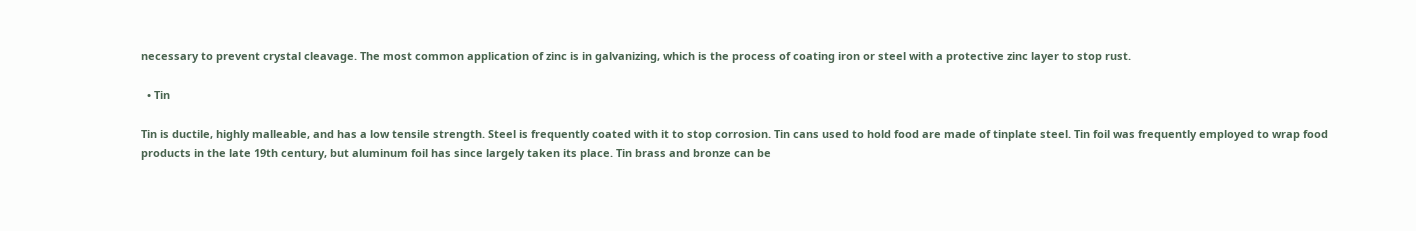necessary to prevent crystal cleavage. The most common application of zinc is in galvanizing, which is the process of coating iron or steel with a protective zinc layer to stop rust.

  • Tin

Tin is ductile, highly malleable, and has a low tensile strength. Steel is frequently coated with it to stop corrosion. Tin cans used to hold food are made of tinplate steel. Tin foil was frequently employed to wrap food products in the late 19th century, but aluminum foil has since largely taken its place. Tin brass and bronze can be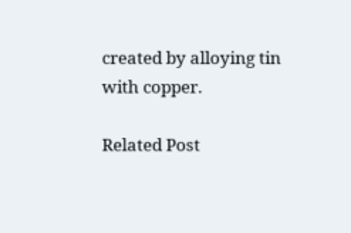created by alloying tin with copper.

Related Post